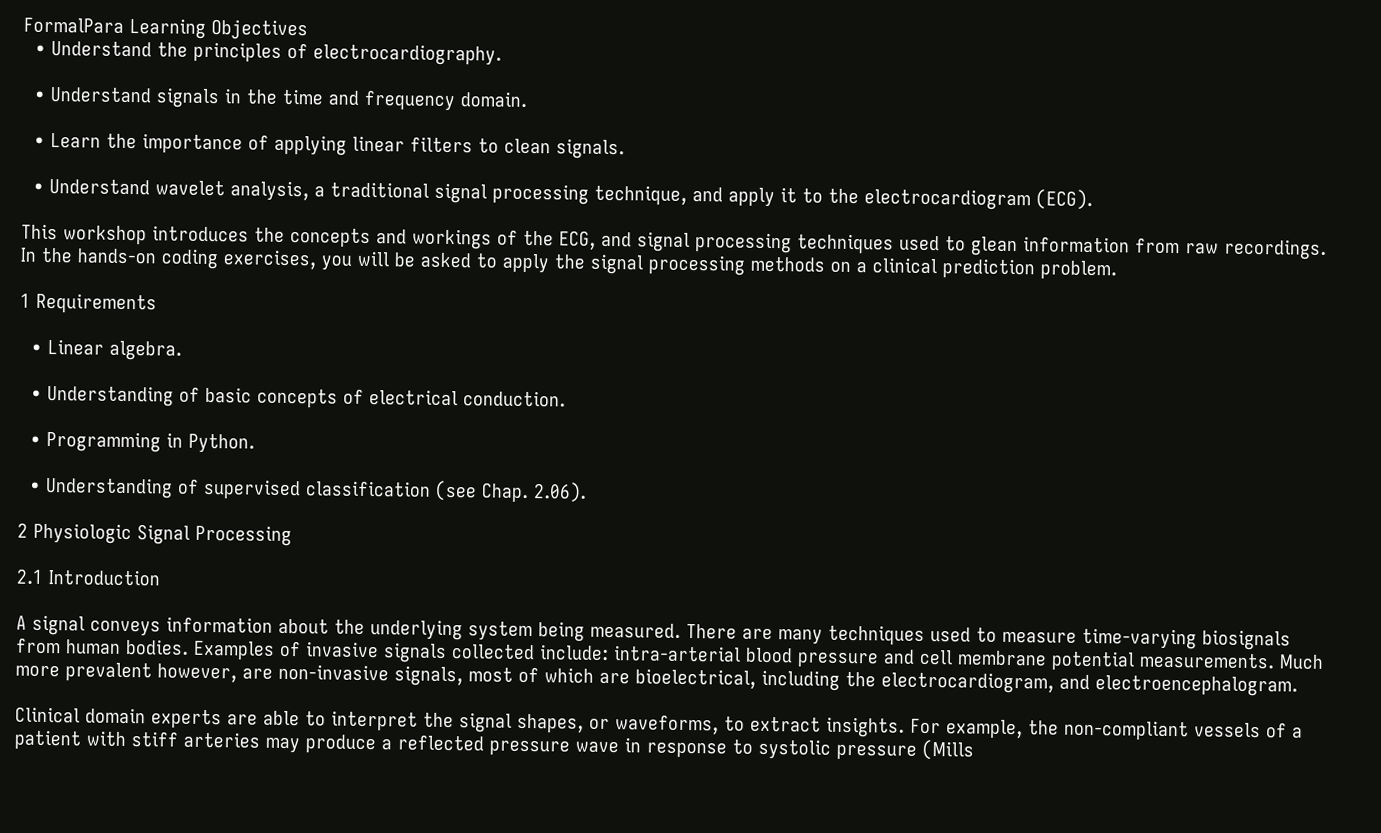FormalPara Learning Objectives
  • Understand the principles of electrocardiography.

  • Understand signals in the time and frequency domain.

  • Learn the importance of applying linear filters to clean signals.

  • Understand wavelet analysis, a traditional signal processing technique, and apply it to the electrocardiogram (ECG).

This workshop introduces the concepts and workings of the ECG, and signal processing techniques used to glean information from raw recordings. In the hands-on coding exercises, you will be asked to apply the signal processing methods on a clinical prediction problem.

1 Requirements

  • Linear algebra.

  • Understanding of basic concepts of electrical conduction.

  • Programming in Python.

  • Understanding of supervised classification (see Chap. 2.06).

2 Physiologic Signal Processing

2.1 Introduction

A signal conveys information about the underlying system being measured. There are many techniques used to measure time-varying biosignals from human bodies. Examples of invasive signals collected include: intra-arterial blood pressure and cell membrane potential measurements. Much more prevalent however, are non-invasive signals, most of which are bioelectrical, including the electrocardiogram, and electroencephalogram.

Clinical domain experts are able to interpret the signal shapes, or waveforms, to extract insights. For example, the non-compliant vessels of a patient with stiff arteries may produce a reflected pressure wave in response to systolic pressure (Mills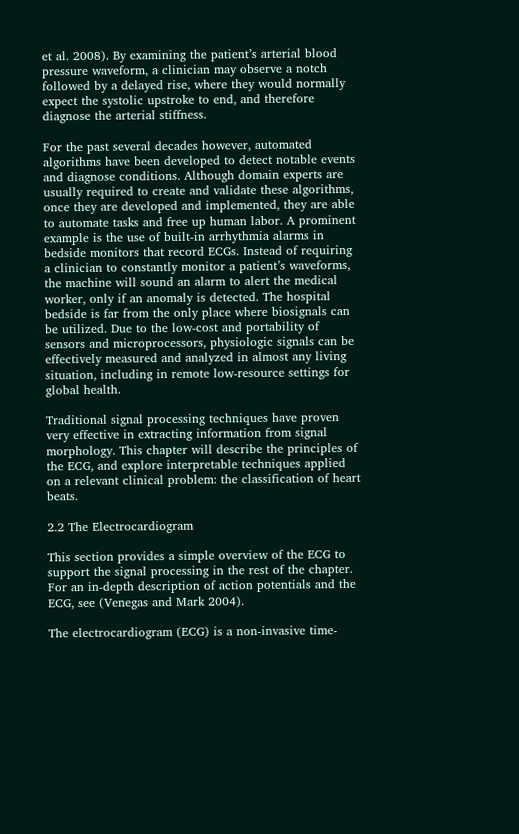et al. 2008). By examining the patient’s arterial blood pressure waveform, a clinician may observe a notch followed by a delayed rise, where they would normally expect the systolic upstroke to end, and therefore diagnose the arterial stiffness.

For the past several decades however, automated algorithms have been developed to detect notable events and diagnose conditions. Although domain experts are usually required to create and validate these algorithms, once they are developed and implemented, they are able to automate tasks and free up human labor. A prominent example is the use of built-in arrhythmia alarms in bedside monitors that record ECGs. Instead of requiring a clinician to constantly monitor a patient’s waveforms, the machine will sound an alarm to alert the medical worker, only if an anomaly is detected. The hospital bedside is far from the only place where biosignals can be utilized. Due to the low-cost and portability of sensors and microprocessors, physiologic signals can be effectively measured and analyzed in almost any living situation, including in remote low-resource settings for global health.

Traditional signal processing techniques have proven very effective in extracting information from signal morphology. This chapter will describe the principles of the ECG, and explore interpretable techniques applied on a relevant clinical problem: the classification of heart beats.

2.2 The Electrocardiogram

This section provides a simple overview of the ECG to support the signal processing in the rest of the chapter. For an in-depth description of action potentials and the ECG, see (Venegas and Mark 2004).

The electrocardiogram (ECG) is a non-invasive time-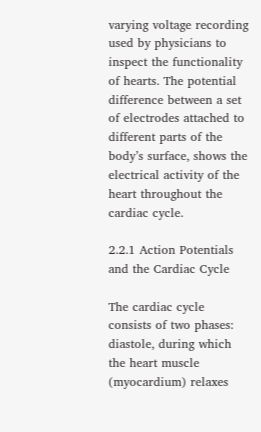varying voltage recording used by physicians to inspect the functionality of hearts. The potential difference between a set of electrodes attached to different parts of the body’s surface, shows the electrical activity of the heart throughout the cardiac cycle.

2.2.1 Action Potentials and the Cardiac Cycle

The cardiac cycle consists of two phases: diastole, during which the heart muscle (myocardium) relaxes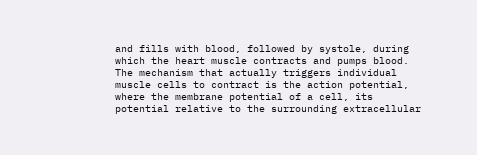and fills with blood, followed by systole, during which the heart muscle contracts and pumps blood. The mechanism that actually triggers individual muscle cells to contract is the action potential, where the membrane potential of a cell, its potential relative to the surrounding extracellular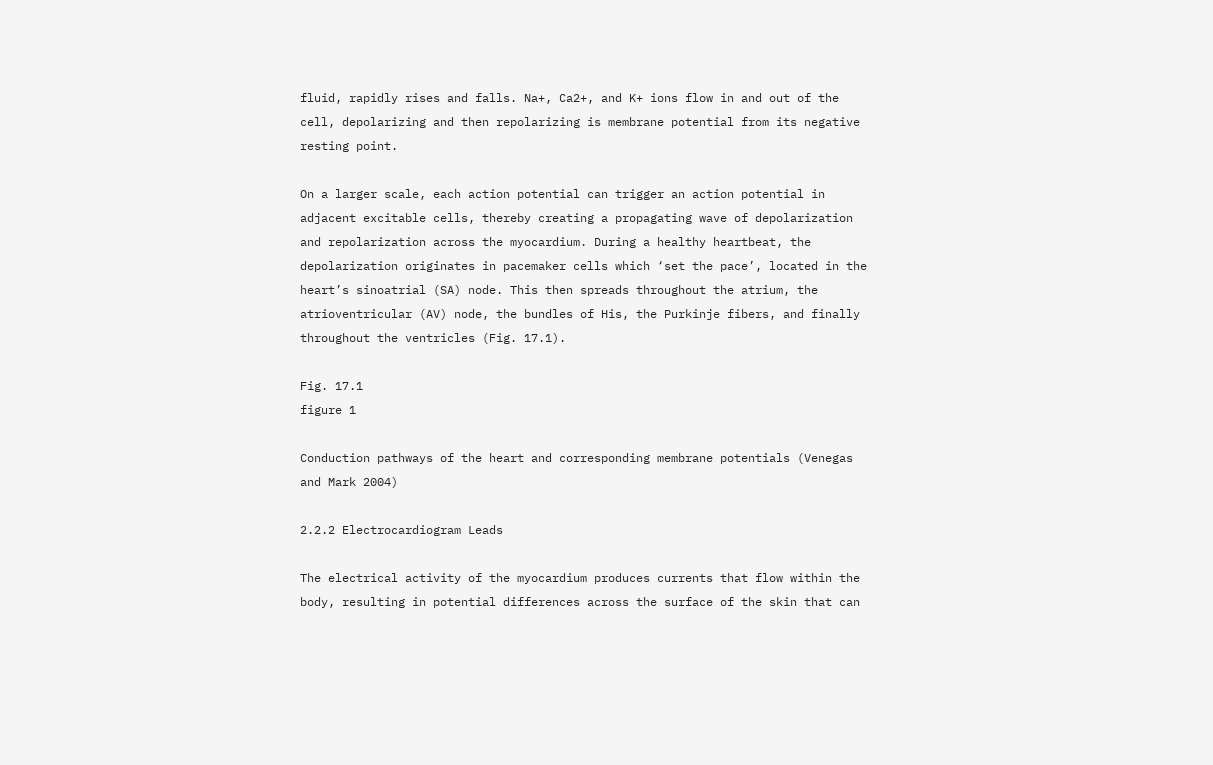fluid, rapidly rises and falls. Na+, Ca2+, and K+ ions flow in and out of the cell, depolarizing and then repolarizing is membrane potential from its negative resting point.

On a larger scale, each action potential can trigger an action potential in adjacent excitable cells, thereby creating a propagating wave of depolarization and repolarization across the myocardium. During a healthy heartbeat, the depolarization originates in pacemaker cells which ‘set the pace’, located in the heart’s sinoatrial (SA) node. This then spreads throughout the atrium, the atrioventricular (AV) node, the bundles of His, the Purkinje fibers, and finally throughout the ventricles (Fig. 17.1).

Fig. 17.1
figure 1

Conduction pathways of the heart and corresponding membrane potentials (Venegas and Mark 2004)

2.2.2 Electrocardiogram Leads

The electrical activity of the myocardium produces currents that flow within the body, resulting in potential differences across the surface of the skin that can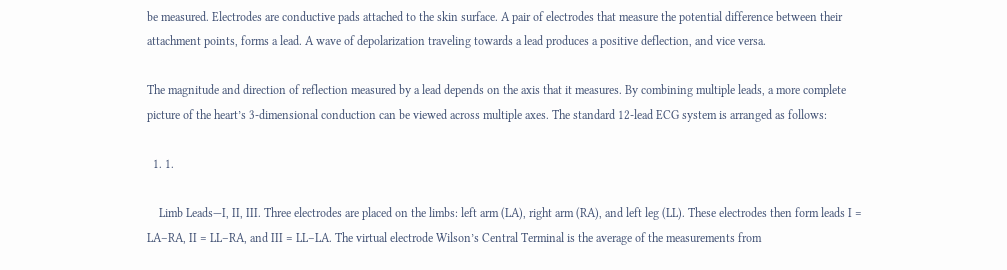be measured. Electrodes are conductive pads attached to the skin surface. A pair of electrodes that measure the potential difference between their attachment points, forms a lead. A wave of depolarization traveling towards a lead produces a positive deflection, and vice versa.

The magnitude and direction of reflection measured by a lead depends on the axis that it measures. By combining multiple leads, a more complete picture of the heart’s 3-dimensional conduction can be viewed across multiple axes. The standard 12-lead ECG system is arranged as follows:

  1. 1.

    Limb Leads—I, II, III. Three electrodes are placed on the limbs: left arm (LA), right arm (RA), and left leg (LL). These electrodes then form leads I = LA–RA, II = LL–RA, and III = LL–LA. The virtual electrode Wilson’s Central Terminal is the average of the measurements from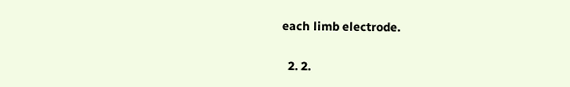each limb electrode.

  2. 2.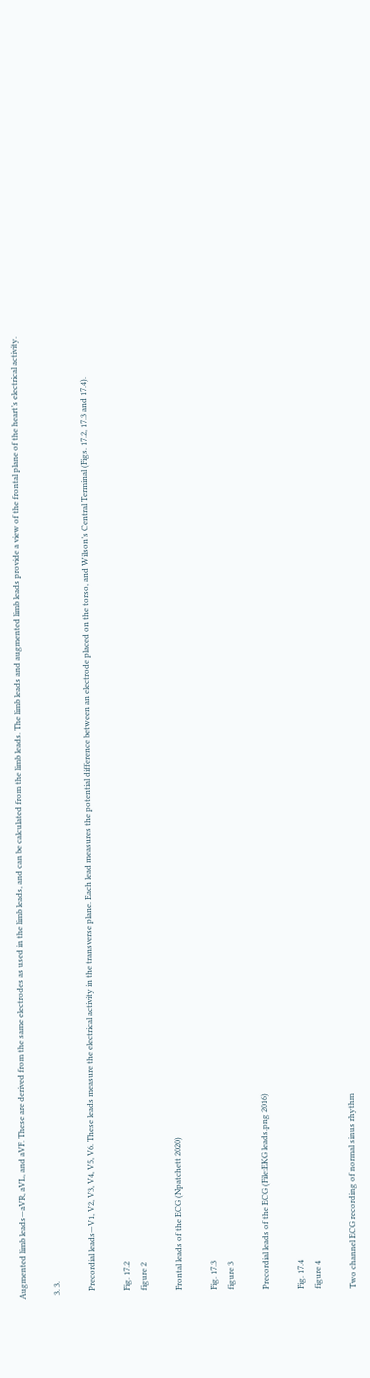Augmented limb leads—aVR, aVL, and aVF. These are derived from the same electrodes as used in the limb leads, and can be calculated from the limb leads. The limb leads and augmented limb leads provide a view of the frontal plane of the heart’s electrical activity.

  3. 3.

    Precordial leads—V1, V2, V3, V4, V5, V6. These leads measure the electrical activity in the transverse plane. Each lead measures the potential difference between an electrode placed on the torso, and Wilson’s Central Terminal (Figs. 17.2, 17.3 and 17.4).

    Fig. 17.2
    figure 2

    Frontal leads of the ECG (Npatchett 2020)

    Fig. 17.3
    figure 3

    Precordial leads of the ECG (File:EKG leads.png 2016)

    Fig. 17.4
    figure 4

    Two channel ECG recording of normal sinus rhythm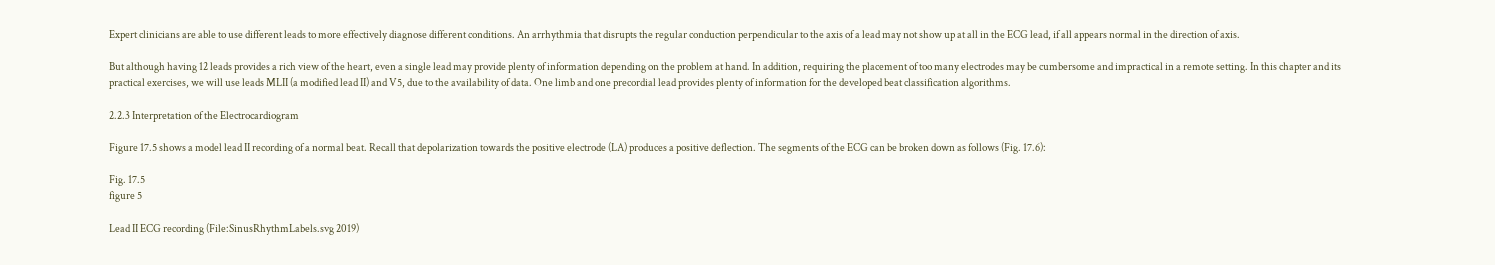Expert clinicians are able to use different leads to more effectively diagnose different conditions. An arrhythmia that disrupts the regular conduction perpendicular to the axis of a lead may not show up at all in the ECG lead, if all appears normal in the direction of axis.

But although having 12 leads provides a rich view of the heart, even a single lead may provide plenty of information depending on the problem at hand. In addition, requiring the placement of too many electrodes may be cumbersome and impractical in a remote setting. In this chapter and its practical exercises, we will use leads MLII (a modified lead II) and V5, due to the availability of data. One limb and one precordial lead provides plenty of information for the developed beat classification algorithms.

2.2.3 Interpretation of the Electrocardiogram

Figure 17.5 shows a model lead II recording of a normal beat. Recall that depolarization towards the positive electrode (LA) produces a positive deflection. The segments of the ECG can be broken down as follows (Fig. 17.6):

Fig. 17.5
figure 5

Lead II ECG recording (File:SinusRhythmLabels.svg 2019)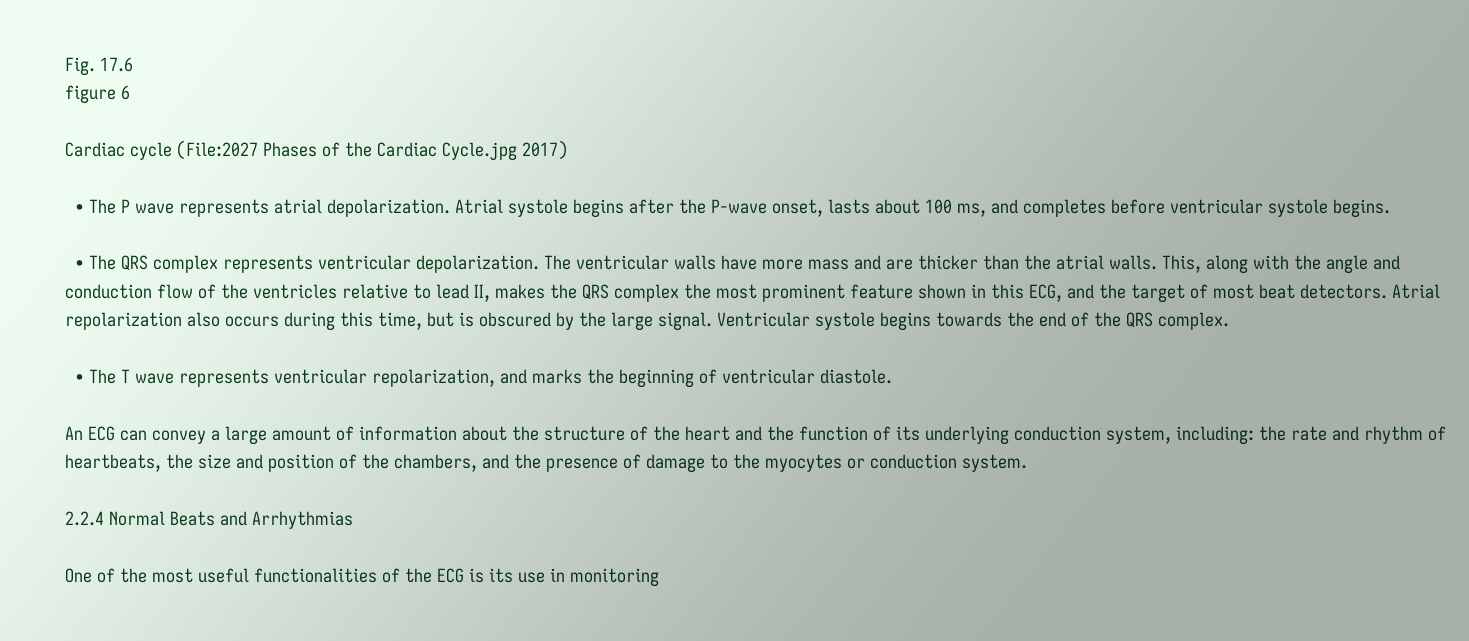Fig. 17.6
figure 6

Cardiac cycle (File:2027 Phases of the Cardiac Cycle.jpg 2017)

  • The P wave represents atrial depolarization. Atrial systole begins after the P-wave onset, lasts about 100 ms, and completes before ventricular systole begins.

  • The QRS complex represents ventricular depolarization. The ventricular walls have more mass and are thicker than the atrial walls. This, along with the angle and conduction flow of the ventricles relative to lead II, makes the QRS complex the most prominent feature shown in this ECG, and the target of most beat detectors. Atrial repolarization also occurs during this time, but is obscured by the large signal. Ventricular systole begins towards the end of the QRS complex.

  • The T wave represents ventricular repolarization, and marks the beginning of ventricular diastole.

An ECG can convey a large amount of information about the structure of the heart and the function of its underlying conduction system, including: the rate and rhythm of heartbeats, the size and position of the chambers, and the presence of damage to the myocytes or conduction system.

2.2.4 Normal Beats and Arrhythmias

One of the most useful functionalities of the ECG is its use in monitoring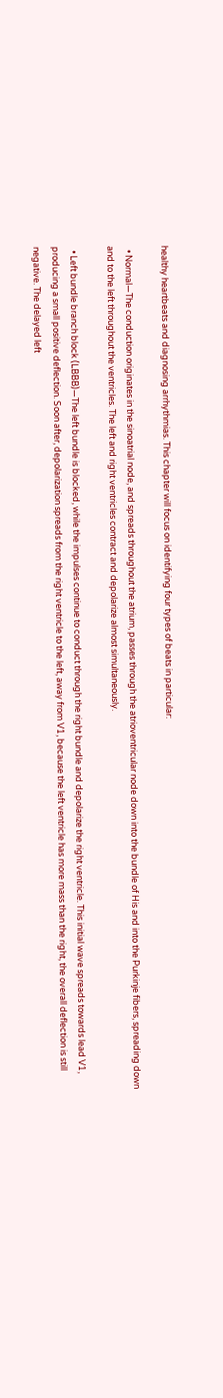healthy heartbeats and diagnosing arrhythmias. This chapter will focus on identifying four types of beats in particular:

  • Normal—The conduction originates in the sinoatrial node, and spreads throughout the atrium, passes through the atrioventricular node down into the bundle of His and into the Purkinje fibers, spreading down and to the left throughout the ventricles. The left and right ventricles contract and depolarize almost simultaneously.

  • Left bundle branch block (LBBB)—The left bundle is blocked, while the impulses continue to conduct through the right bundle and depolarize the right ventricle. This initial wave spreads towards lead V1, producing a small positive deflection. Soon after, depolarization spreads from the right ventricle to the left, away from V1, because the left ventricle has more mass than the right, the overall deflection is still negative. The delayed left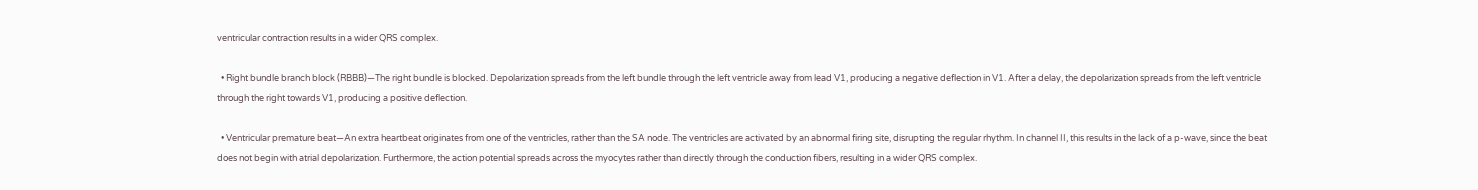ventricular contraction results in a wider QRS complex.

  • Right bundle branch block (RBBB)—The right bundle is blocked. Depolarization spreads from the left bundle through the left ventricle away from lead V1, producing a negative deflection in V1. After a delay, the depolarization spreads from the left ventricle through the right towards V1, producing a positive deflection.

  • Ventricular premature beat—An extra heartbeat originates from one of the ventricles, rather than the SA node. The ventricles are activated by an abnormal firing site, disrupting the regular rhythm. In channel II, this results in the lack of a p-wave, since the beat does not begin with atrial depolarization. Furthermore, the action potential spreads across the myocytes rather than directly through the conduction fibers, resulting in a wider QRS complex.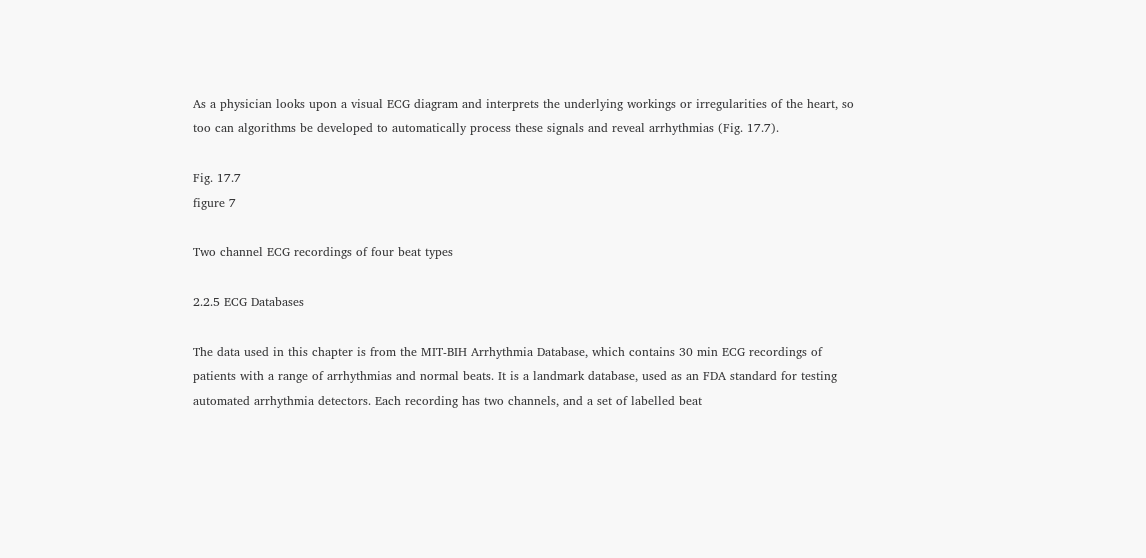As a physician looks upon a visual ECG diagram and interprets the underlying workings or irregularities of the heart, so too can algorithms be developed to automatically process these signals and reveal arrhythmias (Fig. 17.7).

Fig. 17.7
figure 7

Two channel ECG recordings of four beat types

2.2.5 ECG Databases

The data used in this chapter is from the MIT-BIH Arrhythmia Database, which contains 30 min ECG recordings of patients with a range of arrhythmias and normal beats. It is a landmark database, used as an FDA standard for testing automated arrhythmia detectors. Each recording has two channels, and a set of labelled beat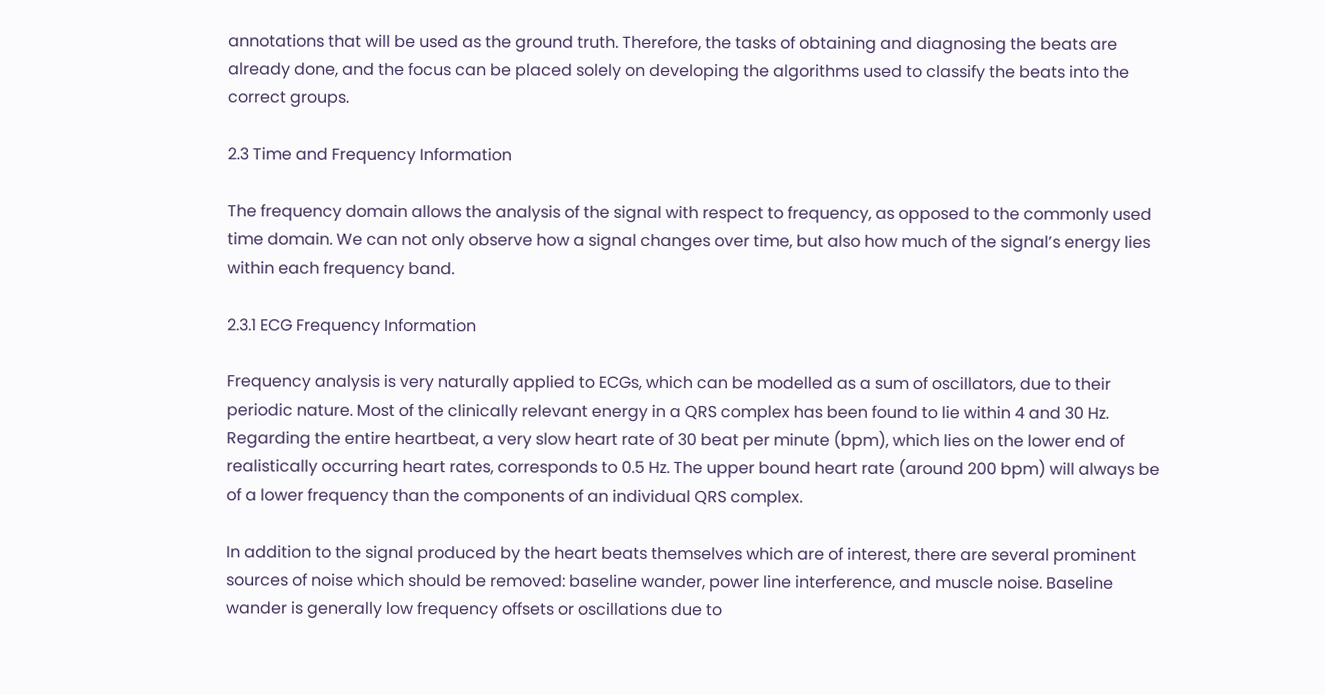annotations that will be used as the ground truth. Therefore, the tasks of obtaining and diagnosing the beats are already done, and the focus can be placed solely on developing the algorithms used to classify the beats into the correct groups.

2.3 Time and Frequency Information

The frequency domain allows the analysis of the signal with respect to frequency, as opposed to the commonly used time domain. We can not only observe how a signal changes over time, but also how much of the signal’s energy lies within each frequency band.

2.3.1 ECG Frequency Information

Frequency analysis is very naturally applied to ECGs, which can be modelled as a sum of oscillators, due to their periodic nature. Most of the clinically relevant energy in a QRS complex has been found to lie within 4 and 30 Hz. Regarding the entire heartbeat, a very slow heart rate of 30 beat per minute (bpm), which lies on the lower end of realistically occurring heart rates, corresponds to 0.5 Hz. The upper bound heart rate (around 200 bpm) will always be of a lower frequency than the components of an individual QRS complex.

In addition to the signal produced by the heart beats themselves which are of interest, there are several prominent sources of noise which should be removed: baseline wander, power line interference, and muscle noise. Baseline wander is generally low frequency offsets or oscillations due to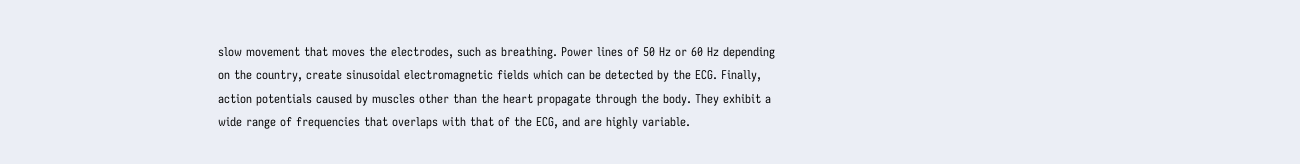slow movement that moves the electrodes, such as breathing. Power lines of 50 Hz or 60 Hz depending on the country, create sinusoidal electromagnetic fields which can be detected by the ECG. Finally, action potentials caused by muscles other than the heart propagate through the body. They exhibit a wide range of frequencies that overlaps with that of the ECG, and are highly variable.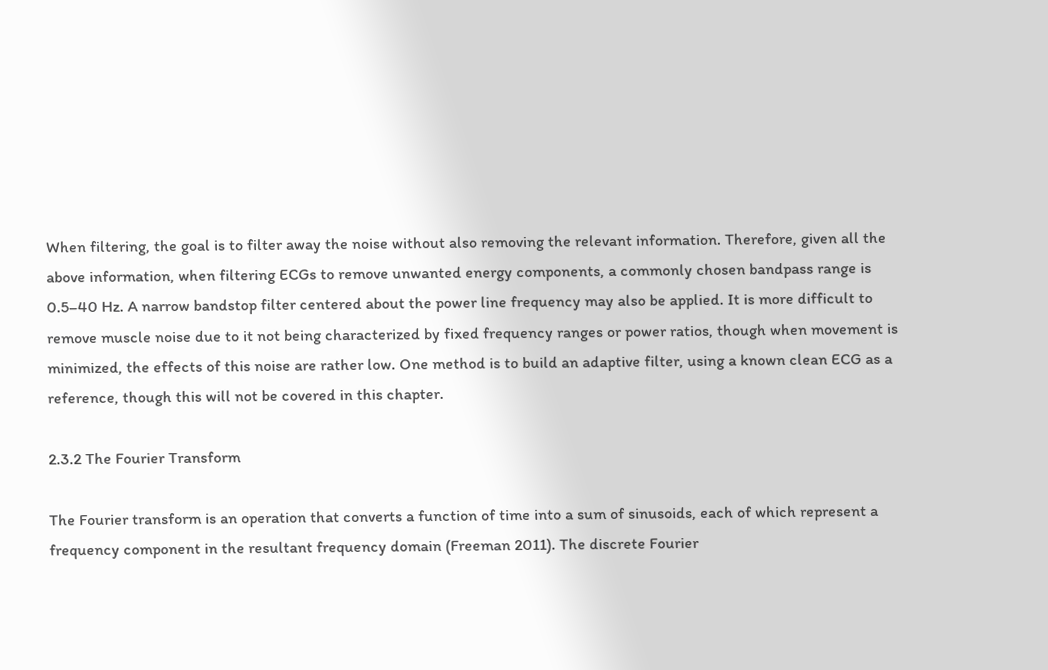When filtering, the goal is to filter away the noise without also removing the relevant information. Therefore, given all the above information, when filtering ECGs to remove unwanted energy components, a commonly chosen bandpass range is 0.5–40 Hz. A narrow bandstop filter centered about the power line frequency may also be applied. It is more difficult to remove muscle noise due to it not being characterized by fixed frequency ranges or power ratios, though when movement is minimized, the effects of this noise are rather low. One method is to build an adaptive filter, using a known clean ECG as a reference, though this will not be covered in this chapter.

2.3.2 The Fourier Transform

The Fourier transform is an operation that converts a function of time into a sum of sinusoids, each of which represent a frequency component in the resultant frequency domain (Freeman 2011). The discrete Fourier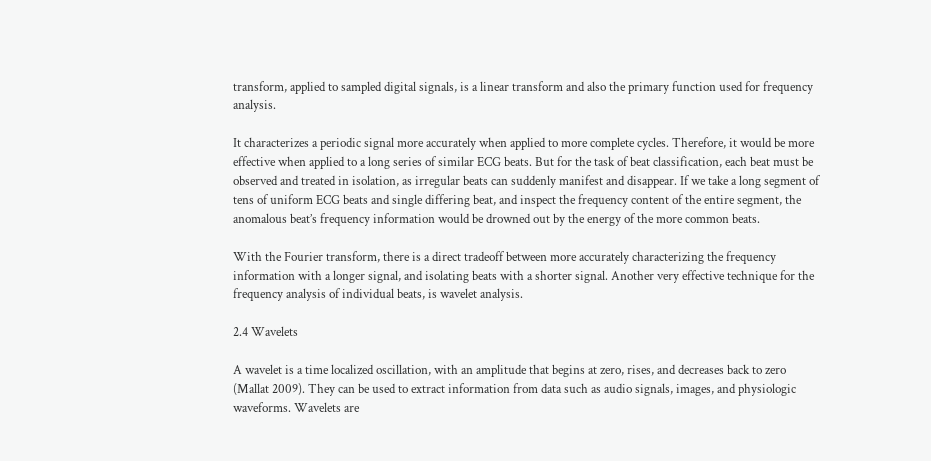transform, applied to sampled digital signals, is a linear transform and also the primary function used for frequency analysis.

It characterizes a periodic signal more accurately when applied to more complete cycles. Therefore, it would be more effective when applied to a long series of similar ECG beats. But for the task of beat classification, each beat must be observed and treated in isolation, as irregular beats can suddenly manifest and disappear. If we take a long segment of tens of uniform ECG beats and single differing beat, and inspect the frequency content of the entire segment, the anomalous beat’s frequency information would be drowned out by the energy of the more common beats.

With the Fourier transform, there is a direct tradeoff between more accurately characterizing the frequency information with a longer signal, and isolating beats with a shorter signal. Another very effective technique for the frequency analysis of individual beats, is wavelet analysis.

2.4 Wavelets

A wavelet is a time localized oscillation, with an amplitude that begins at zero, rises, and decreases back to zero (Mallat 2009). They can be used to extract information from data such as audio signals, images, and physiologic waveforms. Wavelets are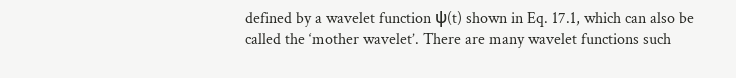defined by a wavelet function ψ(t) shown in Eq. 17.1, which can also be called the ‘mother wavelet’. There are many wavelet functions such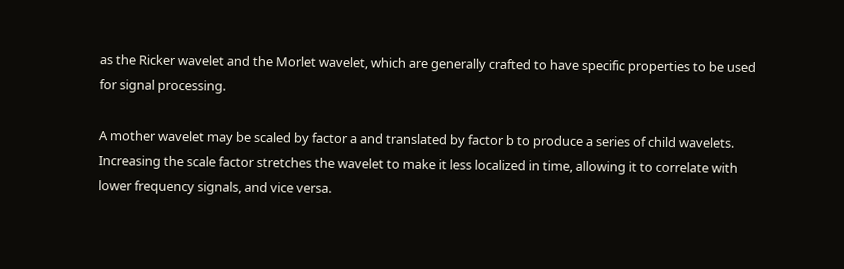as the Ricker wavelet and the Morlet wavelet, which are generally crafted to have specific properties to be used for signal processing.

A mother wavelet may be scaled by factor a and translated by factor b to produce a series of child wavelets. Increasing the scale factor stretches the wavelet to make it less localized in time, allowing it to correlate with lower frequency signals, and vice versa.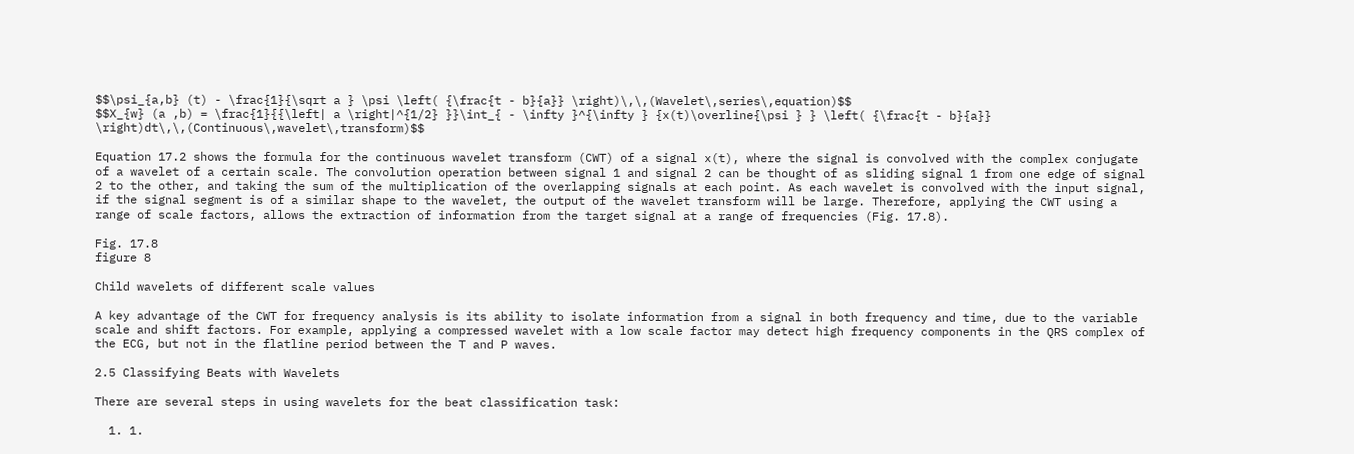$$\psi_{a,b} (t) - \frac{1}{\sqrt a } \psi \left( {\frac{t - b}{a}} \right)\,\,(Wavelet\,series\,equation)$$
$$X_{w} (a ,b) = \frac{1}{{\left| a \right|^{1/2} }}\int_{ - \infty }^{\infty } {x(t)\overline{\psi } } \left( {\frac{t - b}{a}} \right)dt\,\,(Continuous\,wavelet\,transform)$$

Equation 17.2 shows the formula for the continuous wavelet transform (CWT) of a signal x(t), where the signal is convolved with the complex conjugate of a wavelet of a certain scale. The convolution operation between signal 1 and signal 2 can be thought of as sliding signal 1 from one edge of signal 2 to the other, and taking the sum of the multiplication of the overlapping signals at each point. As each wavelet is convolved with the input signal, if the signal segment is of a similar shape to the wavelet, the output of the wavelet transform will be large. Therefore, applying the CWT using a range of scale factors, allows the extraction of information from the target signal at a range of frequencies (Fig. 17.8).

Fig. 17.8
figure 8

Child wavelets of different scale values

A key advantage of the CWT for frequency analysis is its ability to isolate information from a signal in both frequency and time, due to the variable scale and shift factors. For example, applying a compressed wavelet with a low scale factor may detect high frequency components in the QRS complex of the ECG, but not in the flatline period between the T and P waves.

2.5 Classifying Beats with Wavelets

There are several steps in using wavelets for the beat classification task:

  1. 1.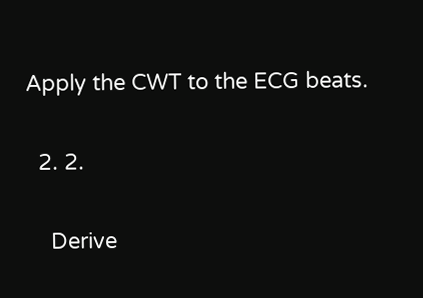Apply the CWT to the ECG beats.

  2. 2.

    Derive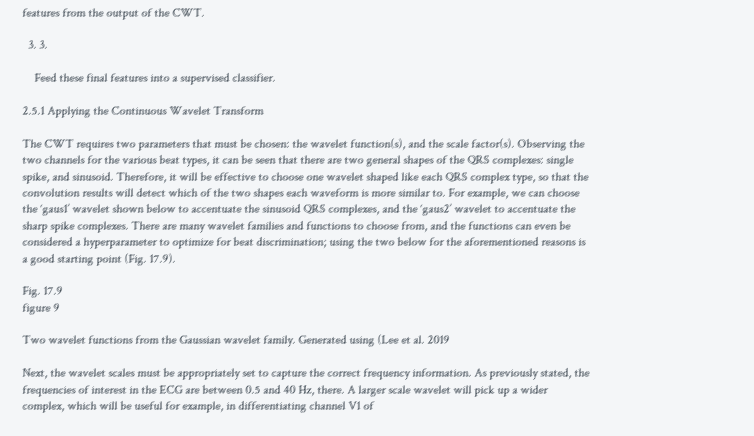features from the output of the CWT.

  3. 3.

    Feed these final features into a supervised classifier.

2.5.1 Applying the Continuous Wavelet Transform

The CWT requires two parameters that must be chosen: the wavelet function(s), and the scale factor(s). Observing the two channels for the various beat types, it can be seen that there are two general shapes of the QRS complexes: single spike, and sinusoid. Therefore, it will be effective to choose one wavelet shaped like each QRS complex type, so that the convolution results will detect which of the two shapes each waveform is more similar to. For example, we can choose the ‘gaus1’ wavelet shown below to accentuate the sinusoid QRS complexes, and the ‘gaus2’ wavelet to accentuate the sharp spike complexes. There are many wavelet families and functions to choose from, and the functions can even be considered a hyperparameter to optimize for beat discrimination; using the two below for the aforementioned reasons is a good starting point (Fig. 17.9).

Fig. 17.9
figure 9

Two wavelet functions from the Gaussian wavelet family. Generated using (Lee et al. 2019

Next, the wavelet scales must be appropriately set to capture the correct frequency information. As previously stated, the frequencies of interest in the ECG are between 0.5 and 40 Hz, there. A larger scale wavelet will pick up a wider complex, which will be useful for example, in differentiating channel V1 of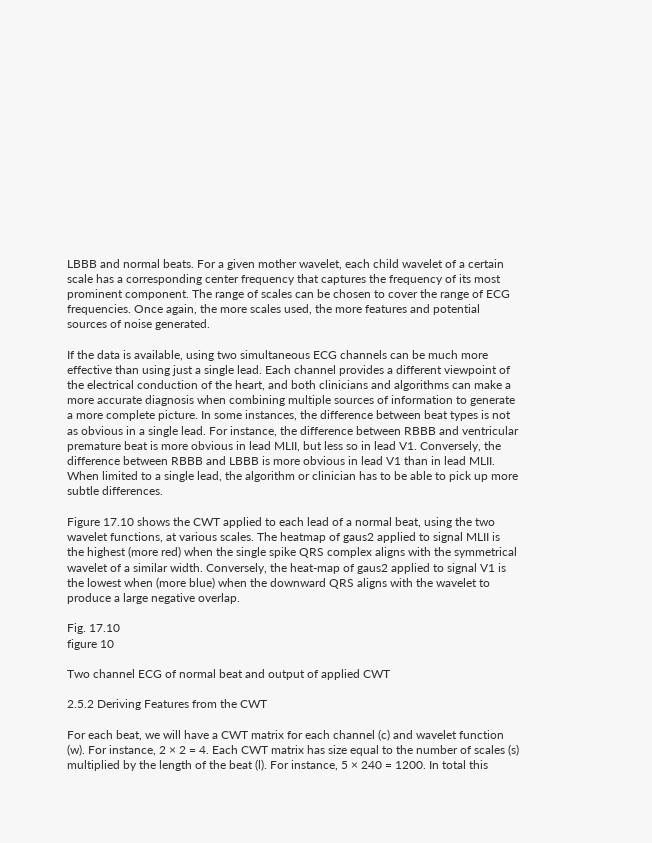LBBB and normal beats. For a given mother wavelet, each child wavelet of a certain scale has a corresponding center frequency that captures the frequency of its most prominent component. The range of scales can be chosen to cover the range of ECG frequencies. Once again, the more scales used, the more features and potential sources of noise generated.

If the data is available, using two simultaneous ECG channels can be much more effective than using just a single lead. Each channel provides a different viewpoint of the electrical conduction of the heart, and both clinicians and algorithms can make a more accurate diagnosis when combining multiple sources of information to generate a more complete picture. In some instances, the difference between beat types is not as obvious in a single lead. For instance, the difference between RBBB and ventricular premature beat is more obvious in lead MLII, but less so in lead V1. Conversely, the difference between RBBB and LBBB is more obvious in lead V1 than in lead MLII. When limited to a single lead, the algorithm or clinician has to be able to pick up more subtle differences.

Figure 17.10 shows the CWT applied to each lead of a normal beat, using the two wavelet functions, at various scales. The heatmap of gaus2 applied to signal MLII is the highest (more red) when the single spike QRS complex aligns with the symmetrical wavelet of a similar width. Conversely, the heat-map of gaus2 applied to signal V1 is the lowest when (more blue) when the downward QRS aligns with the wavelet to produce a large negative overlap.

Fig. 17.10
figure 10

Two channel ECG of normal beat and output of applied CWT

2.5.2 Deriving Features from the CWT

For each beat, we will have a CWT matrix for each channel (c) and wavelet function (w). For instance, 2 × 2 = 4. Each CWT matrix has size equal to the number of scales (s) multiplied by the length of the beat (l). For instance, 5 × 240 = 1200. In total this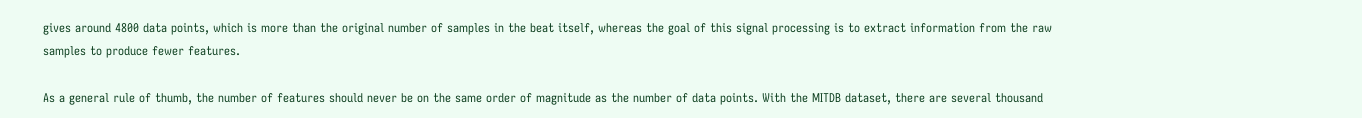gives around 4800 data points, which is more than the original number of samples in the beat itself, whereas the goal of this signal processing is to extract information from the raw samples to produce fewer features.

As a general rule of thumb, the number of features should never be on the same order of magnitude as the number of data points. With the MITDB dataset, there are several thousand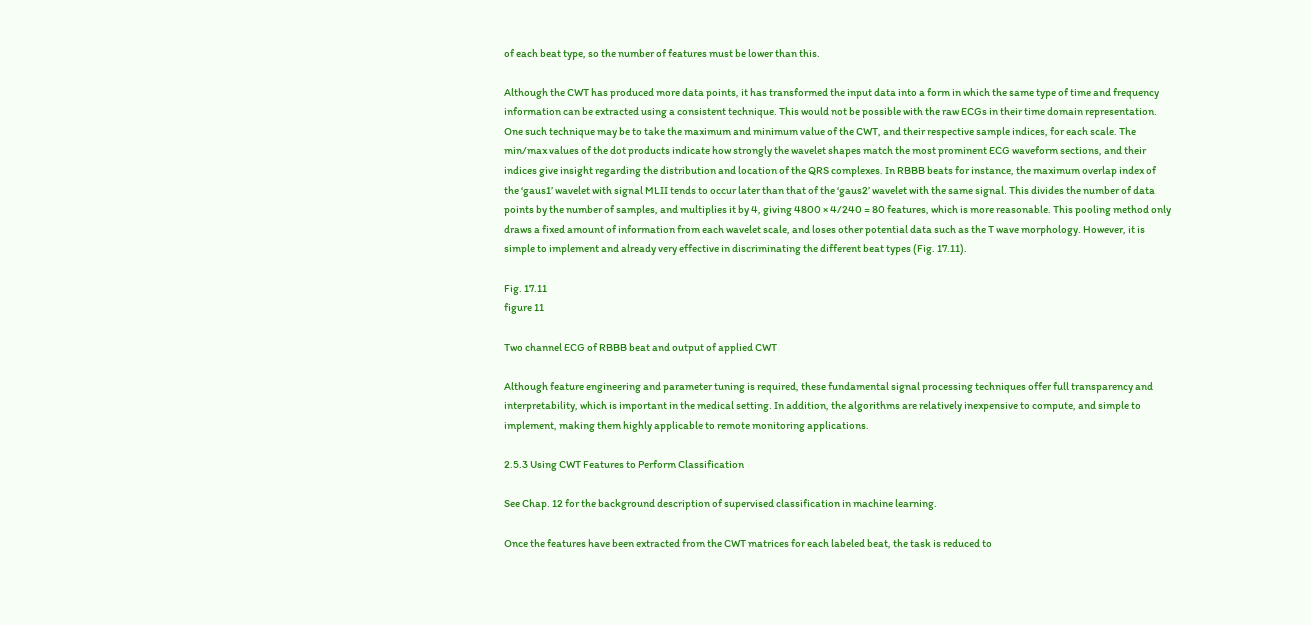of each beat type, so the number of features must be lower than this.

Although the CWT has produced more data points, it has transformed the input data into a form in which the same type of time and frequency information can be extracted using a consistent technique. This would not be possible with the raw ECGs in their time domain representation. One such technique may be to take the maximum and minimum value of the CWT, and their respective sample indices, for each scale. The min/max values of the dot products indicate how strongly the wavelet shapes match the most prominent ECG waveform sections, and their indices give insight regarding the distribution and location of the QRS complexes. In RBBB beats for instance, the maximum overlap index of the ‘gaus1’ wavelet with signal MLII tends to occur later than that of the ‘gaus2’ wavelet with the same signal. This divides the number of data points by the number of samples, and multiplies it by 4, giving 4800 × 4/240 = 80 features, which is more reasonable. This pooling method only draws a fixed amount of information from each wavelet scale, and loses other potential data such as the T wave morphology. However, it is simple to implement and already very effective in discriminating the different beat types (Fig. 17.11).

Fig. 17.11
figure 11

Two channel ECG of RBBB beat and output of applied CWT

Although feature engineering and parameter tuning is required, these fundamental signal processing techniques offer full transparency and interpretability, which is important in the medical setting. In addition, the algorithms are relatively inexpensive to compute, and simple to implement, making them highly applicable to remote monitoring applications.

2.5.3 Using CWT Features to Perform Classification

See Chap. 12 for the background description of supervised classification in machine learning.

Once the features have been extracted from the CWT matrices for each labeled beat, the task is reduced to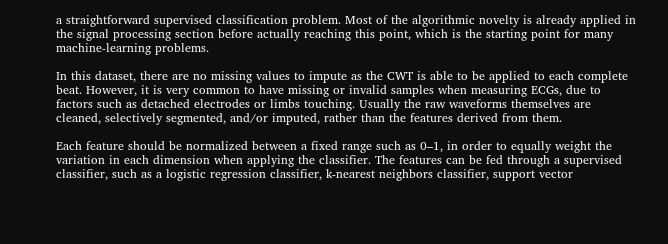a straightforward supervised classification problem. Most of the algorithmic novelty is already applied in the signal processing section before actually reaching this point, which is the starting point for many machine-learning problems.

In this dataset, there are no missing values to impute as the CWT is able to be applied to each complete beat. However, it is very common to have missing or invalid samples when measuring ECGs, due to factors such as detached electrodes or limbs touching. Usually the raw waveforms themselves are cleaned, selectively segmented, and/or imputed, rather than the features derived from them.

Each feature should be normalized between a fixed range such as 0–1, in order to equally weight the variation in each dimension when applying the classifier. The features can be fed through a supervised classifier, such as a logistic regression classifier, k-nearest neighbors classifier, support vector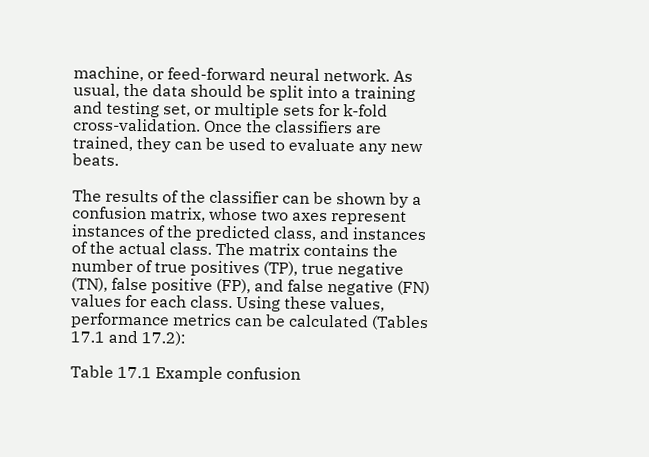machine, or feed-forward neural network. As usual, the data should be split into a training and testing set, or multiple sets for k-fold cross-validation. Once the classifiers are trained, they can be used to evaluate any new beats.

The results of the classifier can be shown by a confusion matrix, whose two axes represent instances of the predicted class, and instances of the actual class. The matrix contains the number of true positives (TP), true negative (TN), false positive (FP), and false negative (FN) values for each class. Using these values, performance metrics can be calculated (Tables 17.1 and 17.2):

Table 17.1 Example confusion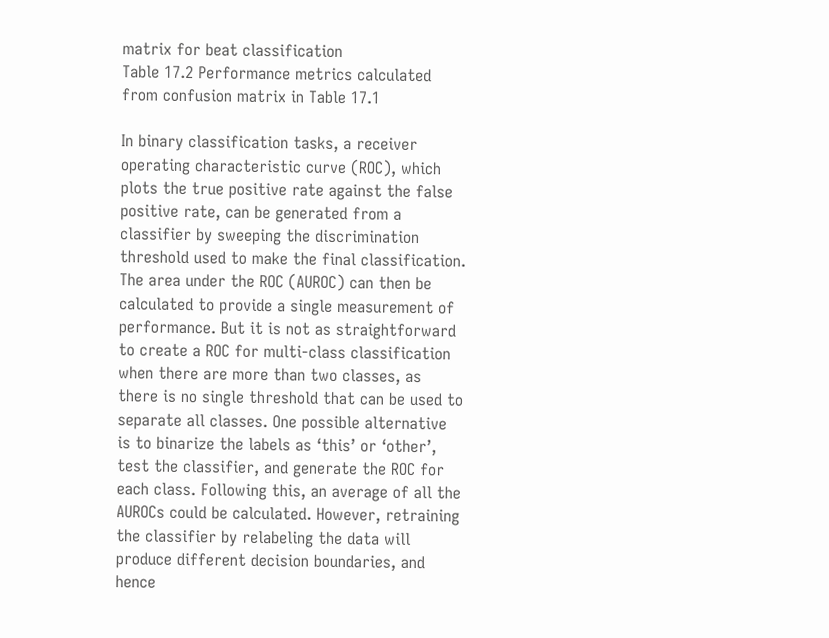matrix for beat classification
Table 17.2 Performance metrics calculated from confusion matrix in Table 17.1

In binary classification tasks, a receiver operating characteristic curve (ROC), which plots the true positive rate against the false positive rate, can be generated from a classifier by sweeping the discrimination threshold used to make the final classification. The area under the ROC (AUROC) can then be calculated to provide a single measurement of performance. But it is not as straightforward to create a ROC for multi-class classification when there are more than two classes, as there is no single threshold that can be used to separate all classes. One possible alternative is to binarize the labels as ‘this’ or ‘other’, test the classifier, and generate the ROC for each class. Following this, an average of all the AUROCs could be calculated. However, retraining the classifier by relabeling the data will produce different decision boundaries, and hence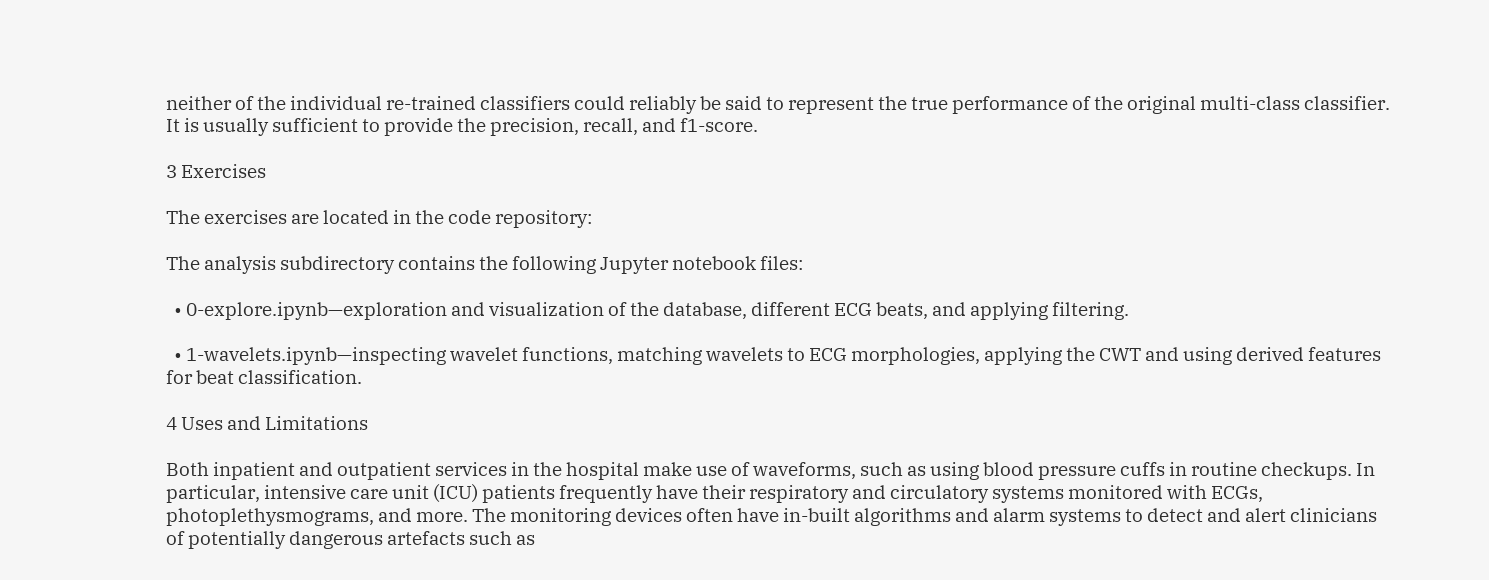neither of the individual re-trained classifiers could reliably be said to represent the true performance of the original multi-class classifier. It is usually sufficient to provide the precision, recall, and f1-score.

3 Exercises

The exercises are located in the code repository:

The analysis subdirectory contains the following Jupyter notebook files:

  • 0-explore.ipynb—exploration and visualization of the database, different ECG beats, and applying filtering.

  • 1-wavelets.ipynb—inspecting wavelet functions, matching wavelets to ECG morphologies, applying the CWT and using derived features for beat classification.

4 Uses and Limitations

Both inpatient and outpatient services in the hospital make use of waveforms, such as using blood pressure cuffs in routine checkups. In particular, intensive care unit (ICU) patients frequently have their respiratory and circulatory systems monitored with ECGs, photoplethysmograms, and more. The monitoring devices often have in-built algorithms and alarm systems to detect and alert clinicians of potentially dangerous artefacts such as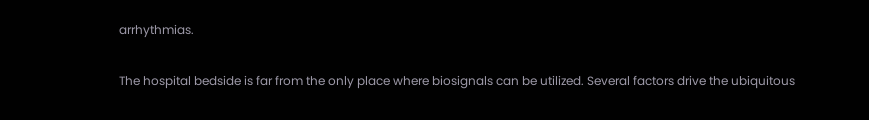arrhythmias.

The hospital bedside is far from the only place where biosignals can be utilized. Several factors drive the ubiquitous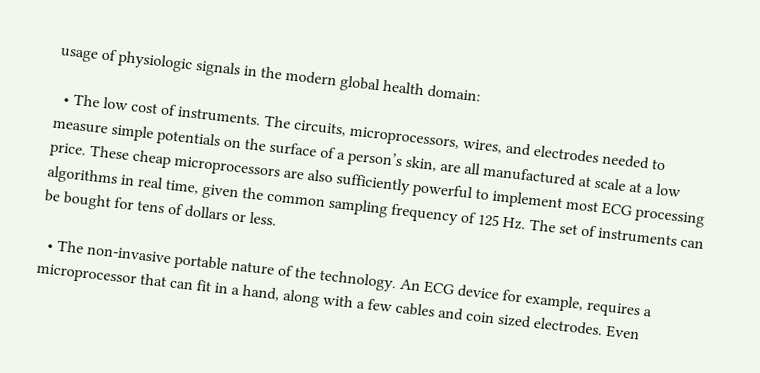usage of physiologic signals in the modern global health domain:

  • The low cost of instruments. The circuits, microprocessors, wires, and electrodes needed to measure simple potentials on the surface of a person’s skin, are all manufactured at scale at a low price. These cheap microprocessors are also sufficiently powerful to implement most ECG processing algorithms in real time, given the common sampling frequency of 125 Hz. The set of instruments can be bought for tens of dollars or less.

  • The non-invasive portable nature of the technology. An ECG device for example, requires a microprocessor that can fit in a hand, along with a few cables and coin sized electrodes. Even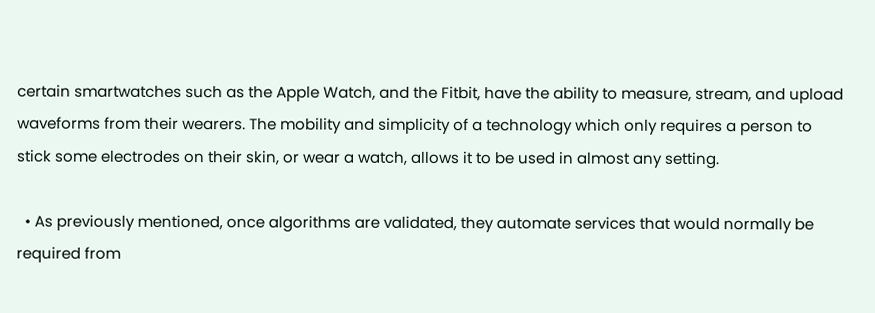certain smartwatches such as the Apple Watch, and the Fitbit, have the ability to measure, stream, and upload waveforms from their wearers. The mobility and simplicity of a technology which only requires a person to stick some electrodes on their skin, or wear a watch, allows it to be used in almost any setting.

  • As previously mentioned, once algorithms are validated, they automate services that would normally be required from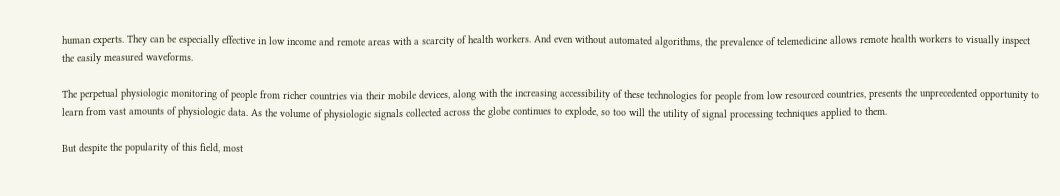human experts. They can be especially effective in low income and remote areas with a scarcity of health workers. And even without automated algorithms, the prevalence of telemedicine allows remote health workers to visually inspect the easily measured waveforms.

The perpetual physiologic monitoring of people from richer countries via their mobile devices, along with the increasing accessibility of these technologies for people from low resourced countries, presents the unprecedented opportunity to learn from vast amounts of physiologic data. As the volume of physiologic signals collected across the globe continues to explode, so too will the utility of signal processing techniques applied to them.

But despite the popularity of this field, most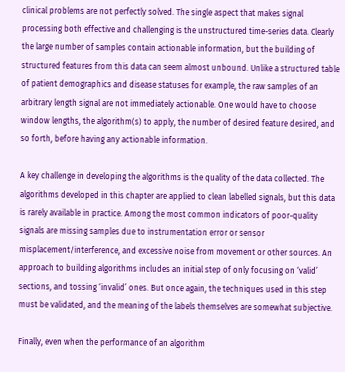clinical problems are not perfectly solved. The single aspect that makes signal processing both effective and challenging is the unstructured time-series data. Clearly the large number of samples contain actionable information, but the building of structured features from this data can seem almost unbound. Unlike a structured table of patient demographics and disease statuses for example, the raw samples of an arbitrary length signal are not immediately actionable. One would have to choose window lengths, the algorithm(s) to apply, the number of desired feature desired, and so forth, before having any actionable information.

A key challenge in developing the algorithms is the quality of the data collected. The algorithms developed in this chapter are applied to clean labelled signals, but this data is rarely available in practice. Among the most common indicators of poor-quality signals are missing samples due to instrumentation error or sensor misplacement/interference, and excessive noise from movement or other sources. An approach to building algorithms includes an initial step of only focusing on ‘valid’ sections, and tossing ‘invalid’ ones. But once again, the techniques used in this step must be validated, and the meaning of the labels themselves are somewhat subjective.

Finally, even when the performance of an algorithm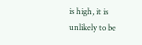is high, it is unlikely to be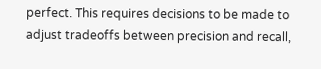perfect. This requires decisions to be made to adjust tradeoffs between precision and recall,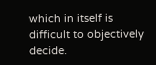which in itself is difficult to objectively decide.